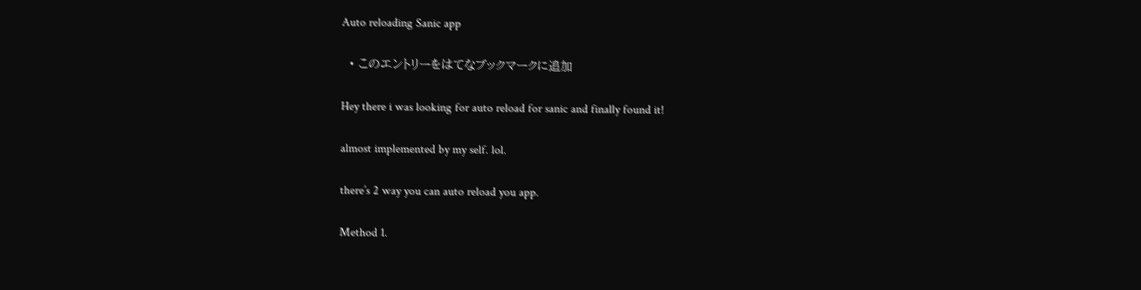Auto reloading Sanic app

  • このエントリーをはてなブックマークに追加

Hey there i was looking for auto reload for sanic and finally found it!

almost implemented by my self. lol.

there’s 2 way you can auto reload you app.

Method 1.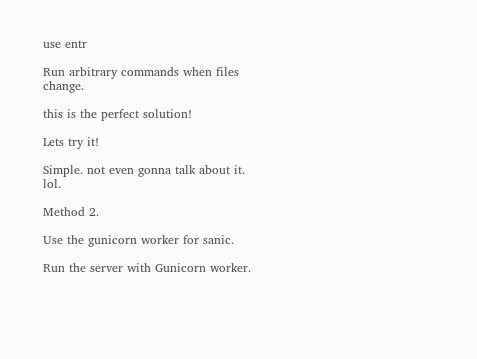use entr

Run arbitrary commands when files change.

this is the perfect solution!

Lets try it!

Simple. not even gonna talk about it. lol.

Method 2.

Use the gunicorn worker for sanic.

Run the server with Gunicorn worker.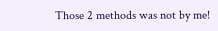Those 2 methods was not by me!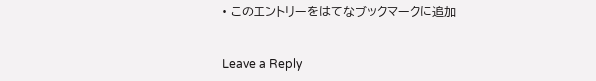• このエントリーをはてなブックマークに追加


Leave a Reply